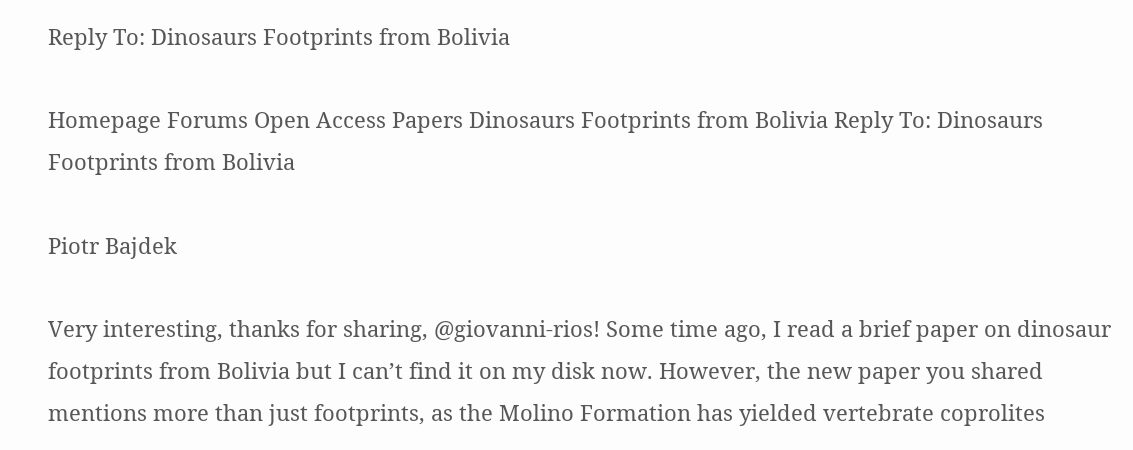Reply To: Dinosaurs Footprints from Bolivia

Homepage Forums Open Access Papers Dinosaurs Footprints from Bolivia Reply To: Dinosaurs Footprints from Bolivia

Piotr Bajdek

Very interesting, thanks for sharing, @giovanni-rios! Some time ago, I read a brief paper on dinosaur footprints from Bolivia but I can’t find it on my disk now. However, the new paper you shared mentions more than just footprints, as the Molino Formation has yielded vertebrate coprolites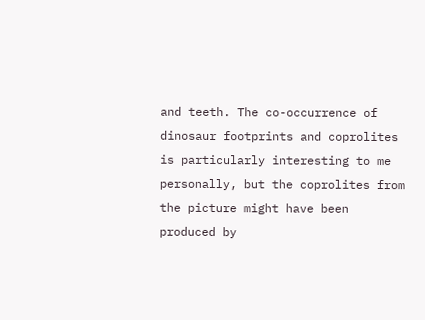and teeth. The co-occurrence of dinosaur footprints and coprolites is particularly interesting to me personally, but the coprolites from the picture might have been produced by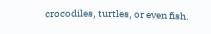crocodiles, turtles, or even fish.